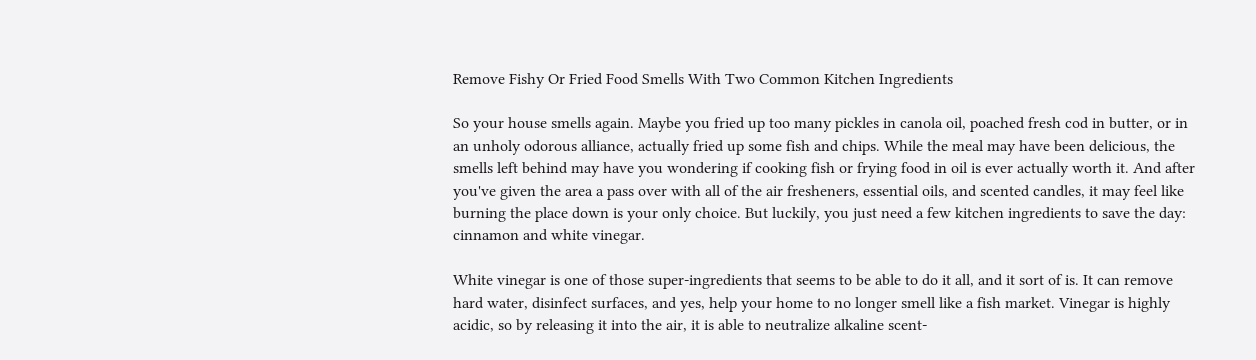Remove Fishy Or Fried Food Smells With Two Common Kitchen Ingredients

So your house smells again. Maybe you fried up too many pickles in canola oil, poached fresh cod in butter, or in an unholy odorous alliance, actually fried up some fish and chips. While the meal may have been delicious, the smells left behind may have you wondering if cooking fish or frying food in oil is ever actually worth it. And after you've given the area a pass over with all of the air fresheners, essential oils, and scented candles, it may feel like burning the place down is your only choice. But luckily, you just need a few kitchen ingredients to save the day: cinnamon and white vinegar.

White vinegar is one of those super-ingredients that seems to be able to do it all, and it sort of is. It can remove hard water, disinfect surfaces, and yes, help your home to no longer smell like a fish market. Vinegar is highly acidic, so by releasing it into the air, it is able to neutralize alkaline scent-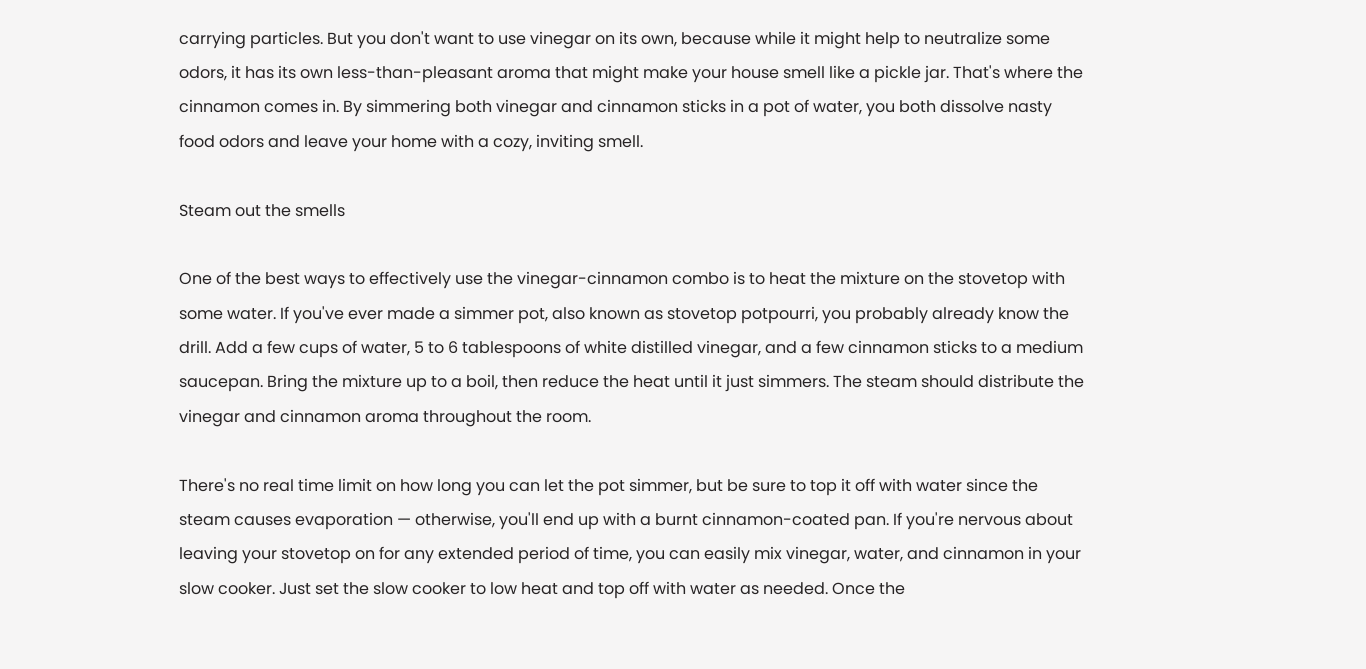carrying particles. But you don't want to use vinegar on its own, because while it might help to neutralize some odors, it has its own less-than-pleasant aroma that might make your house smell like a pickle jar. That's where the cinnamon comes in. By simmering both vinegar and cinnamon sticks in a pot of water, you both dissolve nasty food odors and leave your home with a cozy, inviting smell.

Steam out the smells

One of the best ways to effectively use the vinegar-cinnamon combo is to heat the mixture on the stovetop with some water. If you've ever made a simmer pot, also known as stovetop potpourri, you probably already know the drill. Add a few cups of water, 5 to 6 tablespoons of white distilled vinegar, and a few cinnamon sticks to a medium saucepan. Bring the mixture up to a boil, then reduce the heat until it just simmers. The steam should distribute the vinegar and cinnamon aroma throughout the room.

There's no real time limit on how long you can let the pot simmer, but be sure to top it off with water since the steam causes evaporation — otherwise, you'll end up with a burnt cinnamon-coated pan. If you're nervous about leaving your stovetop on for any extended period of time, you can easily mix vinegar, water, and cinnamon in your slow cooker. Just set the slow cooker to low heat and top off with water as needed. Once the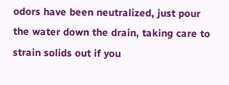odors have been neutralized, just pour the water down the drain, taking care to strain solids out if you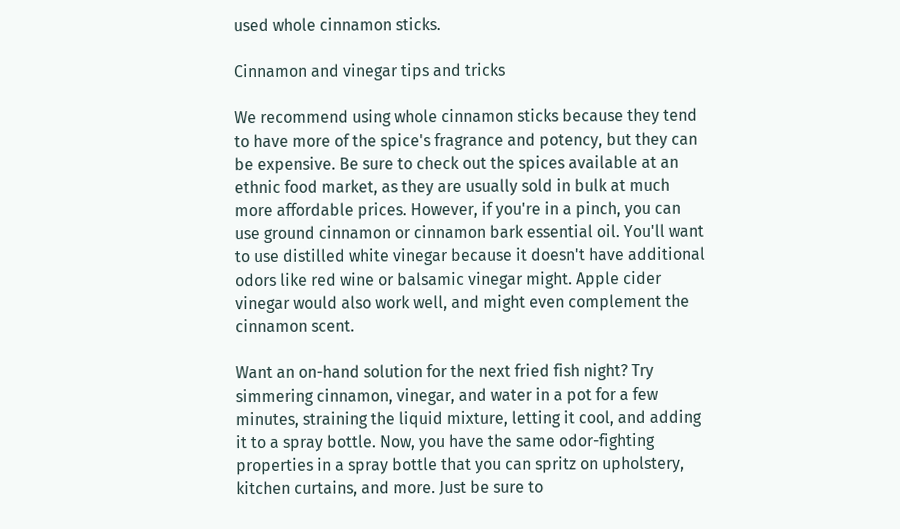used whole cinnamon sticks.

Cinnamon and vinegar tips and tricks

We recommend using whole cinnamon sticks because they tend to have more of the spice's fragrance and potency, but they can be expensive. Be sure to check out the spices available at an ethnic food market, as they are usually sold in bulk at much more affordable prices. However, if you're in a pinch, you can use ground cinnamon or cinnamon bark essential oil. You'll want to use distilled white vinegar because it doesn't have additional odors like red wine or balsamic vinegar might. Apple cider vinegar would also work well, and might even complement the cinnamon scent.

Want an on-hand solution for the next fried fish night? Try simmering cinnamon, vinegar, and water in a pot for a few minutes, straining the liquid mixture, letting it cool, and adding it to a spray bottle. Now, you have the same odor-fighting properties in a spray bottle that you can spritz on upholstery, kitchen curtains, and more. Just be sure to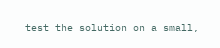test the solution on a small,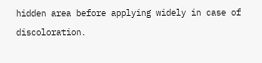hidden area before applying widely in case of discoloration.